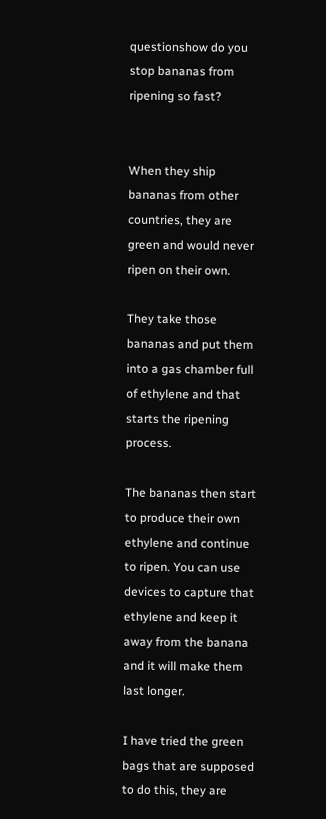questionshow do you stop bananas from ripening so fast?


When they ship bananas from other countries, they are green and would never ripen on their own.

They take those bananas and put them into a gas chamber full of ethylene and that starts the ripening process.

The bananas then start to produce their own ethylene and continue to ripen. You can use devices to capture that ethylene and keep it away from the banana and it will make them last longer.

I have tried the green bags that are supposed to do this, they are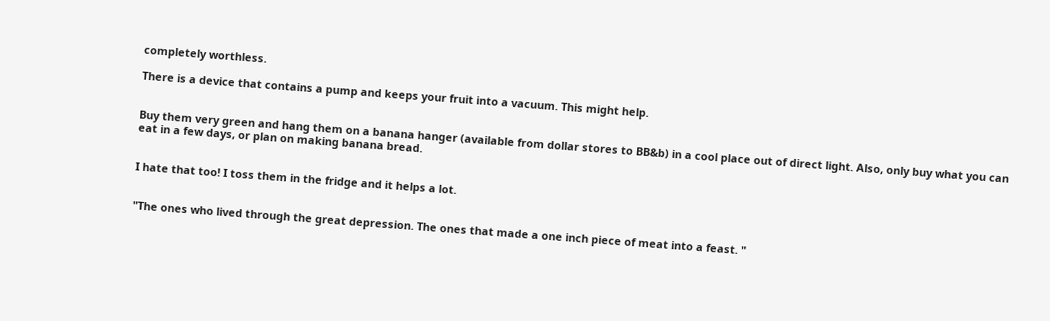completely worthless.

There is a device that contains a pump and keeps your fruit into a vacuum. This might help.


Buy them very green and hang them on a banana hanger (available from dollar stores to BB&b) in a cool place out of direct light. Also, only buy what you can eat in a few days, or plan on making banana bread.


I hate that too! I toss them in the fridge and it helps a lot.


"The ones who lived through the great depression. The ones that made a one inch piece of meat into a feast. "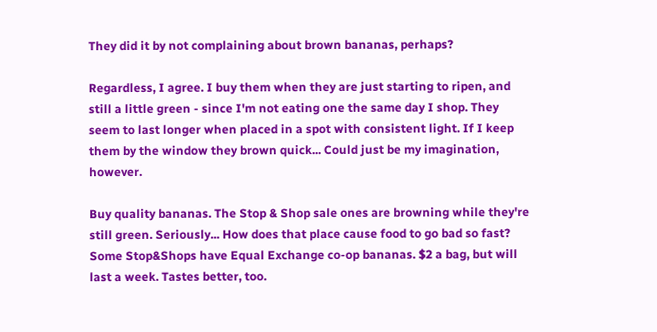They did it by not complaining about brown bananas, perhaps?

Regardless, I agree. I buy them when they are just starting to ripen, and still a little green - since I'm not eating one the same day I shop. They seem to last longer when placed in a spot with consistent light. If I keep them by the window they brown quick... Could just be my imagination, however.

Buy quality bananas. The Stop & Shop sale ones are browning while they're still green. Seriously... How does that place cause food to go bad so fast? Some Stop&Shops have Equal Exchange co-op bananas. $2 a bag, but will last a week. Tastes better, too.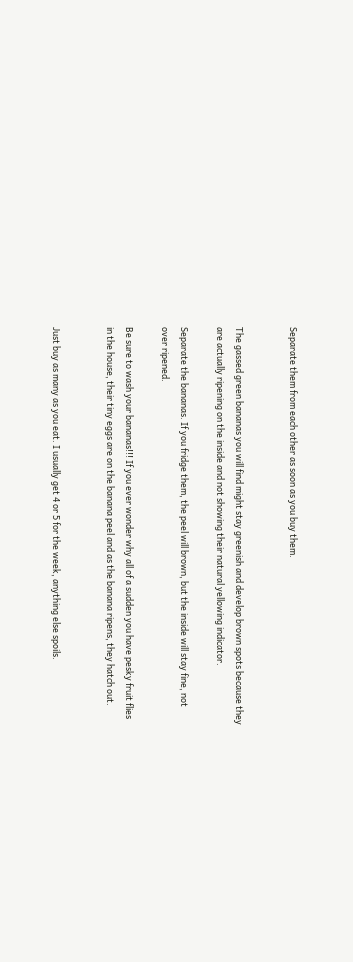Separate them from each other as soon as you buy them.


The gassed green bananas you will find might stay greenish and develop brown spots because they are actually ripening on the inside and not showing their natural yellowing indicator.

Separate the bananas. If you fridge them, the peel will brown, but the inside will stay fine, not over ripened.

Be sure to wash your bananas!!! If you ever wonder why all of a sudden you have pesky fruit flies in the house, their tiny eggs are on the banana peel and as the banana ripens, they hatch out.


Just buy as many as you eat. I usually get 4 or 5 for the week, anything else spoils.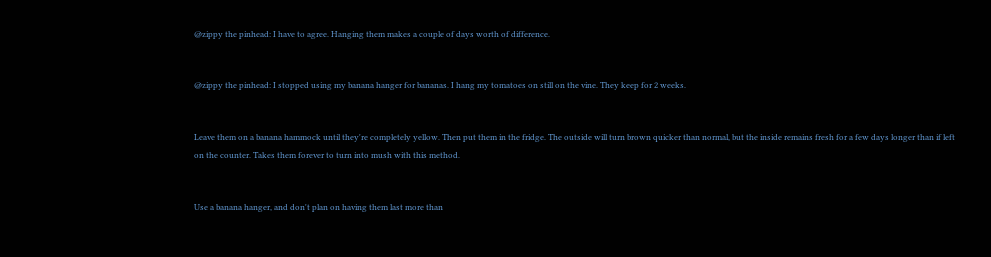@zippy the pinhead: I have to agree. Hanging them makes a couple of days worth of difference.


@zippy the pinhead: I stopped using my banana hanger for bananas. I hang my tomatoes on still on the vine. They keep for 2 weeks.


Leave them on a banana hammock until they're completely yellow. Then put them in the fridge. The outside will turn brown quicker than normal, but the inside remains fresh for a few days longer than if left on the counter. Takes them forever to turn into mush with this method.


Use a banana hanger, and don't plan on having them last more than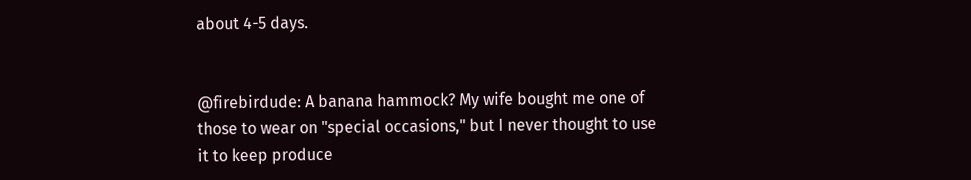about 4-5 days.


@firebirdude: A banana hammock? My wife bought me one of those to wear on "special occasions," but I never thought to use it to keep produce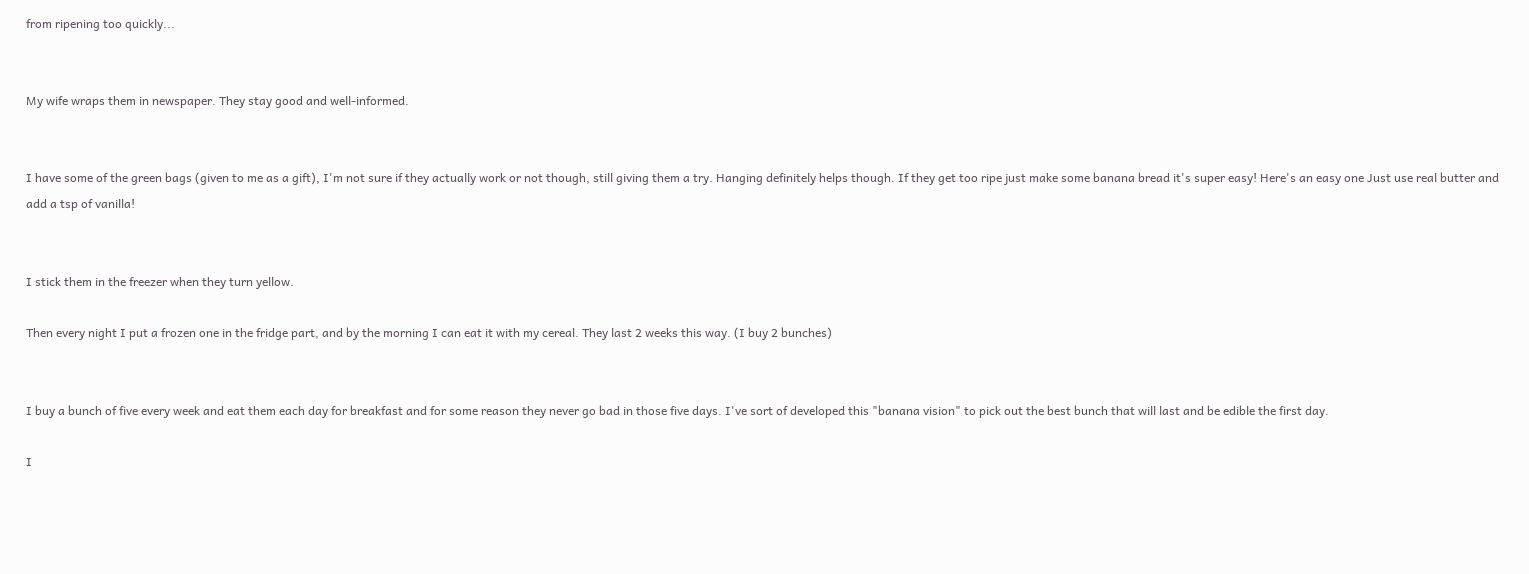from ripening too quickly...


My wife wraps them in newspaper. They stay good and well-informed.


I have some of the green bags (given to me as a gift), I'm not sure if they actually work or not though, still giving them a try. Hanging definitely helps though. If they get too ripe just make some banana bread it's super easy! Here's an easy one Just use real butter and add a tsp of vanilla!


I stick them in the freezer when they turn yellow.

Then every night I put a frozen one in the fridge part, and by the morning I can eat it with my cereal. They last 2 weeks this way. (I buy 2 bunches)


I buy a bunch of five every week and eat them each day for breakfast and for some reason they never go bad in those five days. I've sort of developed this "banana vision" to pick out the best bunch that will last and be edible the first day.

I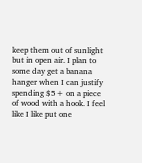keep them out of sunlight but in open air. I plan to some day get a banana hanger when I can justify spending $5+ on a piece of wood with a hook. I feel like I like put one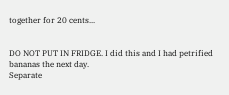together for 20 cents...


DO NOT PUT IN FRIDGE. I did this and I had petrified bananas the next day.
Separate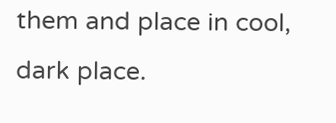them and place in cool, dark place.